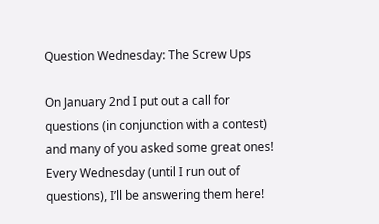Question Wednesday: The Screw Ups

On January 2nd I put out a call for questions (in conjunction with a contest) and many of you asked some great ones! Every Wednesday (until I run out of questions), I’ll be answering them here!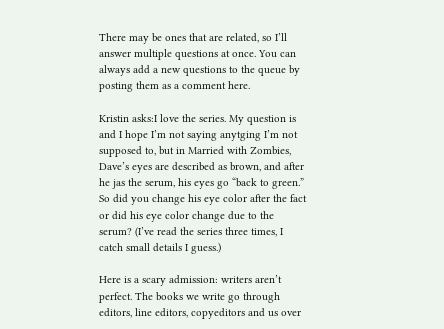There may be ones that are related, so I’ll answer multiple questions at once. You can always add a new questions to the queue by posting them as a comment here.

Kristin asks:I love the series. My question is and I hope I’m not saying anytging I’m not supposed to, but in Married with Zombies, Dave’s eyes are described as brown, and after he jas the serum, his eyes go “back to green.” So did you change his eye color after the fact or did his eye color change due to the serum? (I’ve read the series three times, I catch small details I guess.)

Here is a scary admission: writers aren’t perfect. The books we write go through editors, line editors, copyeditors and us over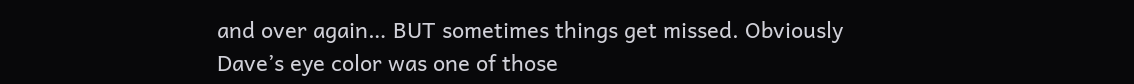and over again… BUT sometimes things get missed. Obviously Dave’s eye color was one of those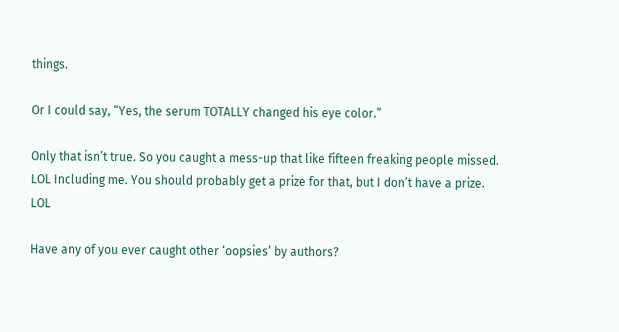things.

Or I could say, “Yes, the serum TOTALLY changed his eye color.”

Only that isn’t true. So you caught a mess-up that like fifteen freaking people missed. LOL Including me. You should probably get a prize for that, but I don’t have a prize. LOL

Have any of you ever caught other ‘oopsies’ by authors?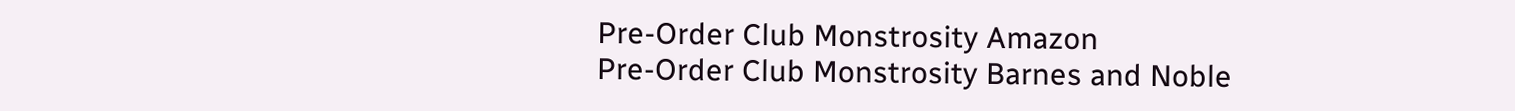Pre-Order Club Monstrosity Amazon
Pre-Order Club Monstrosity Barnes and Noble